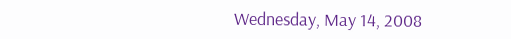Wednesday, May 14, 2008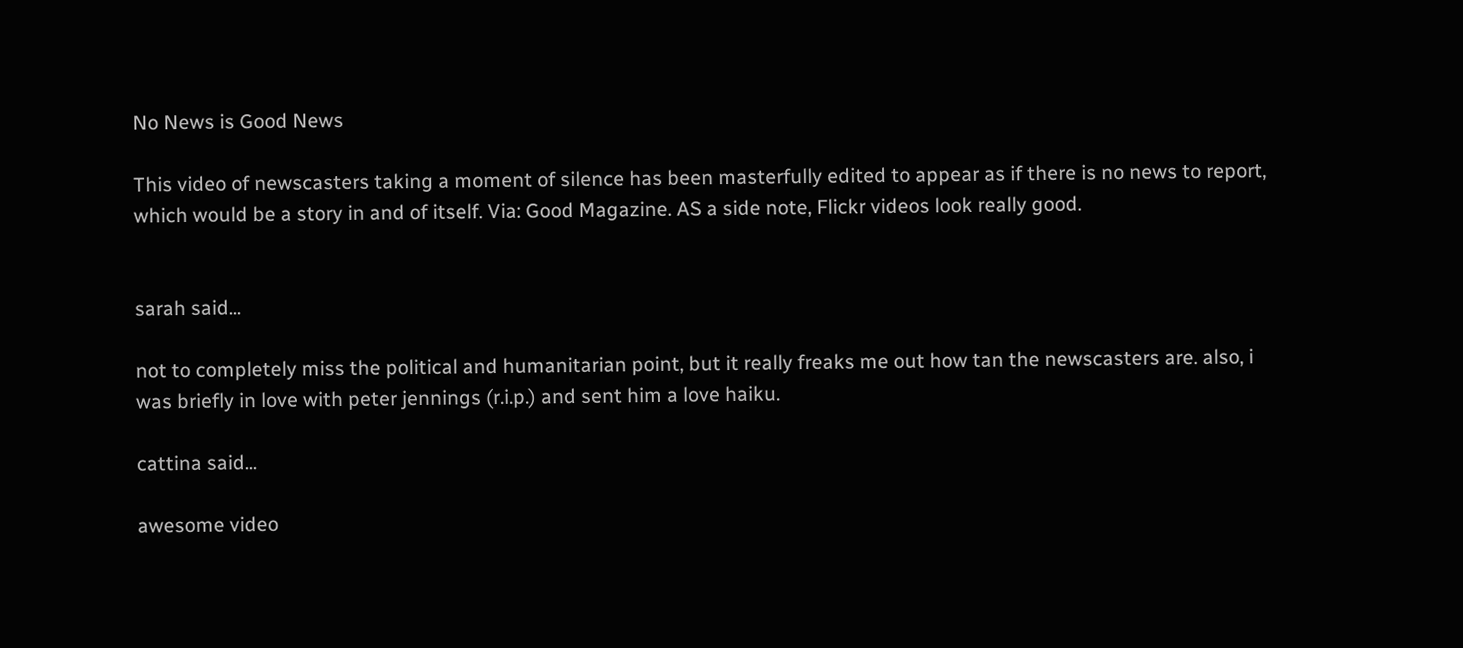No News is Good News

This video of newscasters taking a moment of silence has been masterfully edited to appear as if there is no news to report, which would be a story in and of itself. Via: Good Magazine. AS a side note, Flickr videos look really good.


sarah said...

not to completely miss the political and humanitarian point, but it really freaks me out how tan the newscasters are. also, i was briefly in love with peter jennings (r.i.p.) and sent him a love haiku.

cattina said...

awesome video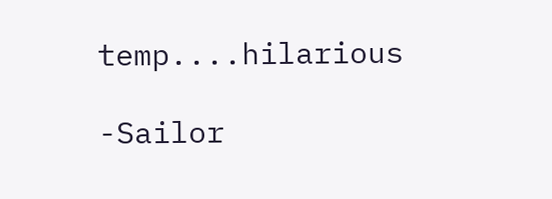temp....hilarious

-Sailor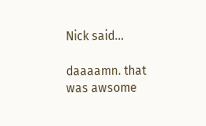Nick said...

daaaamn. that was awsome